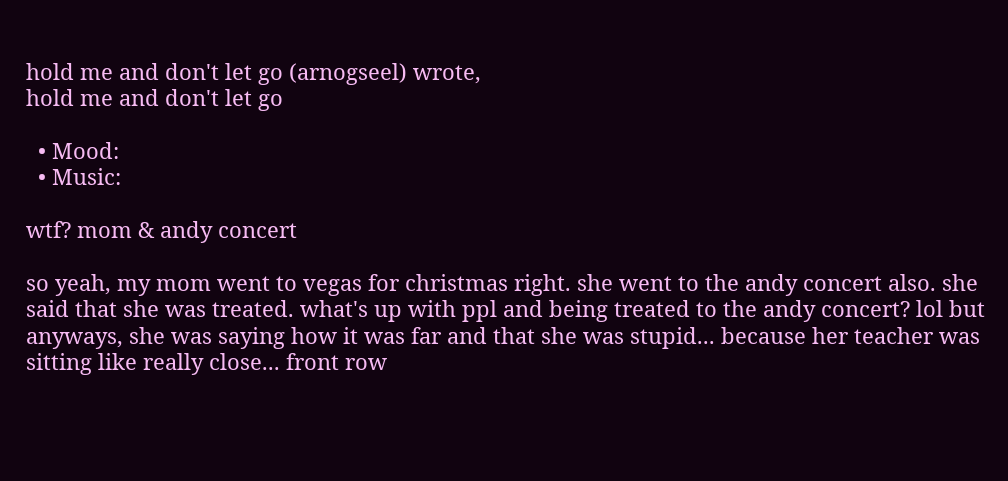hold me and don't let go (arnogseel) wrote,
hold me and don't let go

  • Mood:
  • Music:

wtf? mom & andy concert

so yeah, my mom went to vegas for christmas right. she went to the andy concert also. she said that she was treated. what's up with ppl and being treated to the andy concert? lol but anyways, she was saying how it was far and that she was stupid... because her teacher was sitting like really close... front row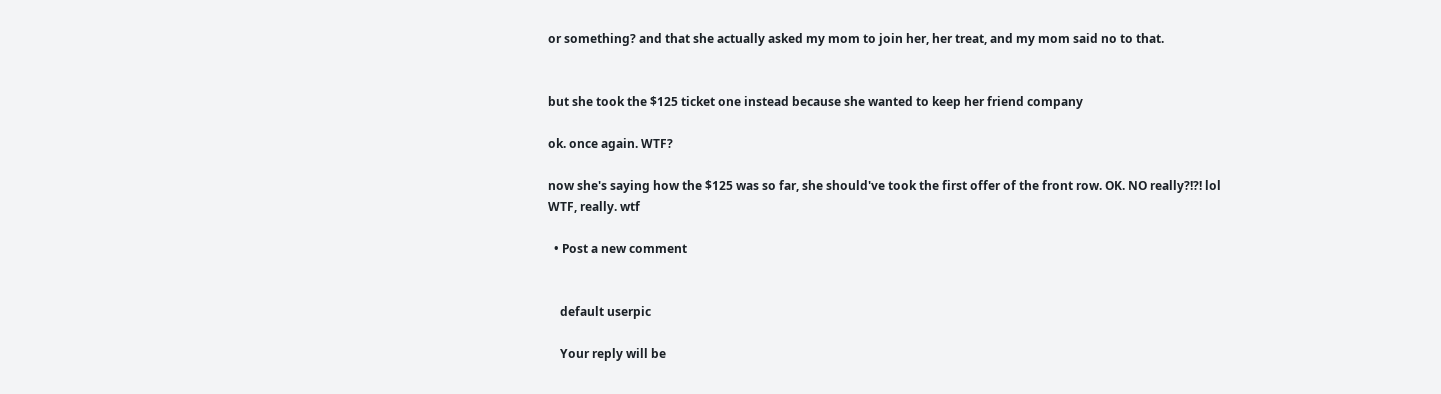or something? and that she actually asked my mom to join her, her treat, and my mom said no to that.


but she took the $125 ticket one instead because she wanted to keep her friend company

ok. once again. WTF?

now she's saying how the $125 was so far, she should've took the first offer of the front row. OK. NO really?!?! lol WTF, really. wtf

  • Post a new comment


    default userpic

    Your reply will be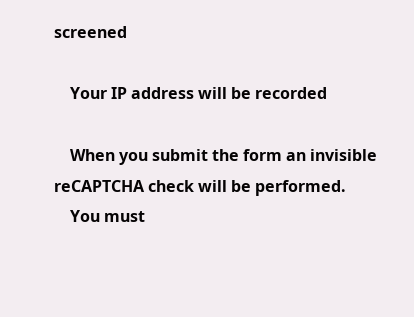screened

    Your IP address will be recorded

    When you submit the form an invisible reCAPTCHA check will be performed.
    You must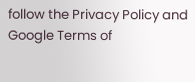follow the Privacy Policy and Google Terms of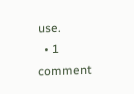use.
  • 1 comment